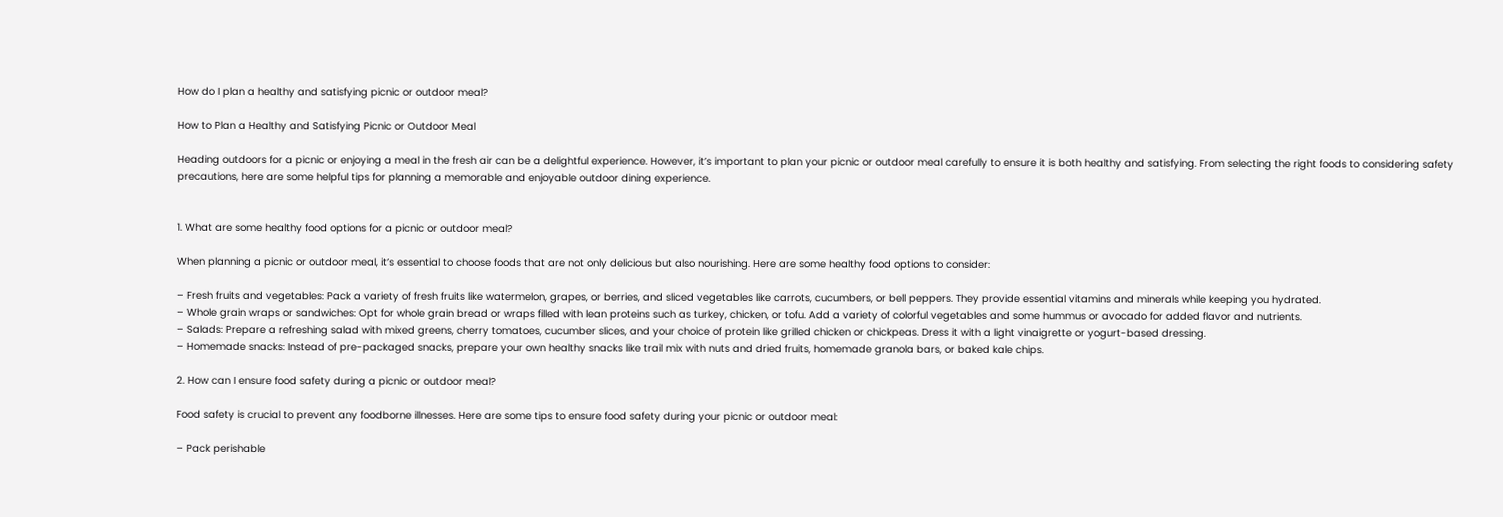How do I plan a healthy and satisfying picnic or outdoor meal?

How to Plan a Healthy and Satisfying Picnic or Outdoor Meal

Heading outdoors for a picnic or enjoying a meal in the fresh air can be a delightful experience. However, it’s important to plan your picnic or outdoor meal carefully to ensure it is both healthy and satisfying. From selecting the right foods to considering safety precautions, here are some helpful tips for planning a memorable and enjoyable outdoor dining experience.


1. What are some healthy food options for a picnic or outdoor meal?

When planning a picnic or outdoor meal, it’s essential to choose foods that are not only delicious but also nourishing. Here are some healthy food options to consider:

– Fresh fruits and vegetables: Pack a variety of fresh fruits like watermelon, grapes, or berries, and sliced vegetables like carrots, cucumbers, or bell peppers. They provide essential vitamins and minerals while keeping you hydrated.
– Whole grain wraps or sandwiches: Opt for whole grain bread or wraps filled with lean proteins such as turkey, chicken, or tofu. Add a variety of colorful vegetables and some hummus or avocado for added flavor and nutrients.
– Salads: Prepare a refreshing salad with mixed greens, cherry tomatoes, cucumber slices, and your choice of protein like grilled chicken or chickpeas. Dress it with a light vinaigrette or yogurt-based dressing.
– Homemade snacks: Instead of pre-packaged snacks, prepare your own healthy snacks like trail mix with nuts and dried fruits, homemade granola bars, or baked kale chips.

2. How can I ensure food safety during a picnic or outdoor meal?

Food safety is crucial to prevent any foodborne illnesses. Here are some tips to ensure food safety during your picnic or outdoor meal:

– Pack perishable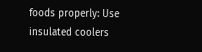foods properly: Use insulated coolers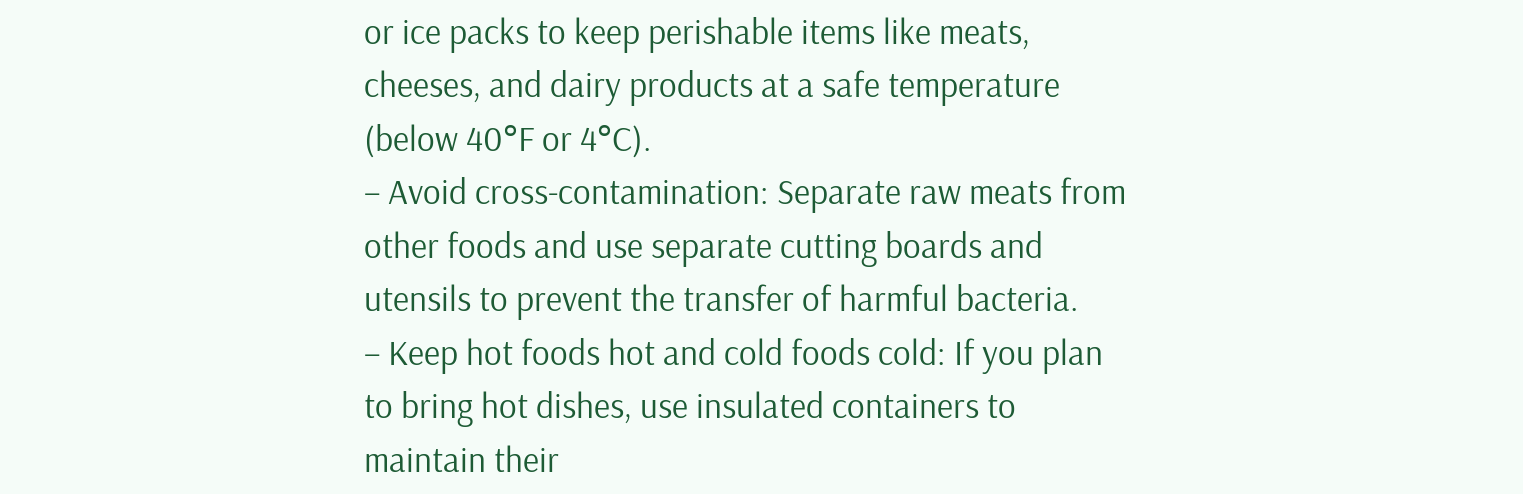or ice packs to keep perishable items like meats, cheeses, and dairy products at a safe temperature (below 40°F or 4°C).
– Avoid cross-contamination: Separate raw meats from other foods and use separate cutting boards and utensils to prevent the transfer of harmful bacteria.
– Keep hot foods hot and cold foods cold: If you plan to bring hot dishes, use insulated containers to maintain their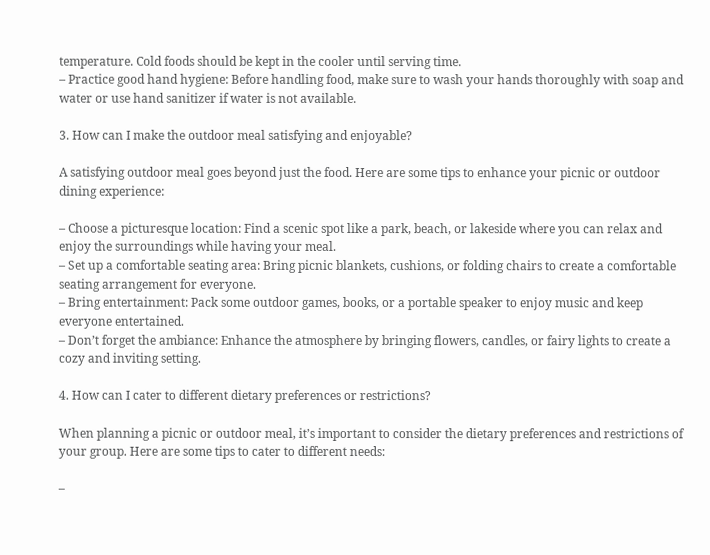temperature. Cold foods should be kept in the cooler until serving time.
– Practice good hand hygiene: Before handling food, make sure to wash your hands thoroughly with soap and water or use hand sanitizer if water is not available.

3. How can I make the outdoor meal satisfying and enjoyable?

A satisfying outdoor meal goes beyond just the food. Here are some tips to enhance your picnic or outdoor dining experience:

– Choose a picturesque location: Find a scenic spot like a park, beach, or lakeside where you can relax and enjoy the surroundings while having your meal.
– Set up a comfortable seating area: Bring picnic blankets, cushions, or folding chairs to create a comfortable seating arrangement for everyone.
– Bring entertainment: Pack some outdoor games, books, or a portable speaker to enjoy music and keep everyone entertained.
– Don’t forget the ambiance: Enhance the atmosphere by bringing flowers, candles, or fairy lights to create a cozy and inviting setting.

4. How can I cater to different dietary preferences or restrictions?

When planning a picnic or outdoor meal, it’s important to consider the dietary preferences and restrictions of your group. Here are some tips to cater to different needs:

–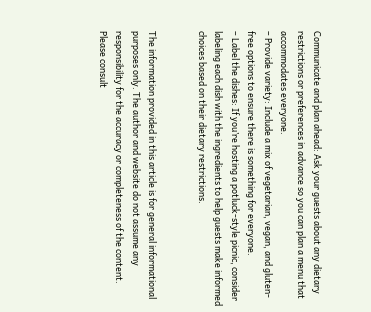Communicate and plan ahead: Ask your guests about any dietary restrictions or preferences in advance so you can plan a menu that accommodates everyone.
– Provide variety: Include a mix of vegetarian, vegan, and gluten-free options to ensure there is something for everyone.
– Label the dishes: If you’re hosting a potluck-style picnic, consider labeling each dish with the ingredients to help guests make informed choices based on their dietary restrictions.


The information provided in this article is for general informational purposes only. The author and website do not assume any responsibility for the accuracy or completeness of the content. Please consult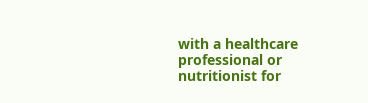with a healthcare professional or nutritionist for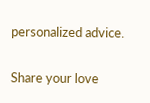personalized advice.

Share your love